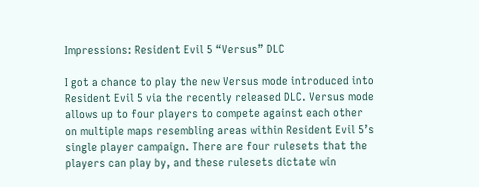Impressions: Resident Evil 5 “Versus” DLC

I got a chance to play the new Versus mode introduced into Resident Evil 5 via the recently released DLC. Versus mode allows up to four players to compete against each other on multiple maps resembling areas within Resident Evil 5’s single player campaign. There are four rulesets that the players can play by, and these rulesets dictate win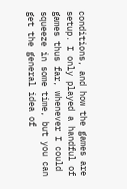conditions, and how the games are setup. I only played a handful of games thus far, whenever I could squeeze in some time, but you can get the general idea of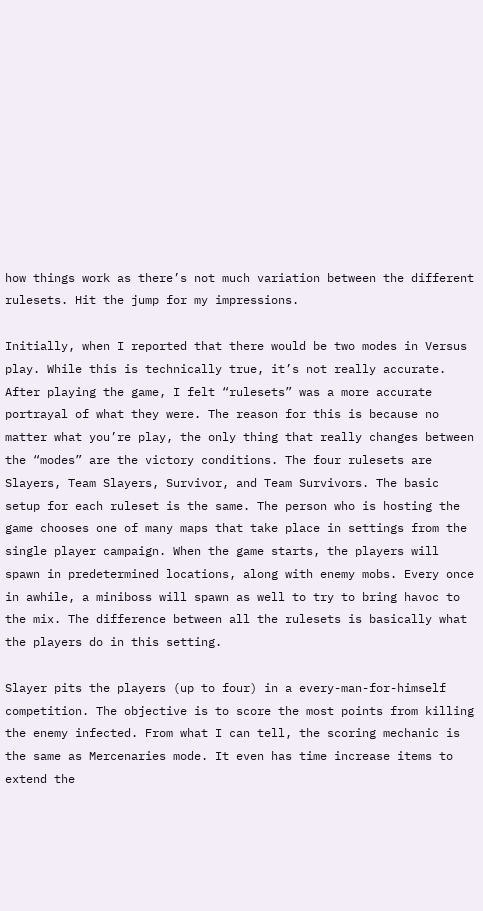how things work as there’s not much variation between the different rulesets. Hit the jump for my impressions.

Initially, when I reported that there would be two modes in Versus play. While this is technically true, it’s not really accurate. After playing the game, I felt “rulesets” was a more accurate portrayal of what they were. The reason for this is because no matter what you’re play, the only thing that really changes between the “modes” are the victory conditions. The four rulesets are Slayers, Team Slayers, Survivor, and Team Survivors. The basic setup for each ruleset is the same. The person who is hosting the game chooses one of many maps that take place in settings from the single player campaign. When the game starts, the players will spawn in predetermined locations, along with enemy mobs. Every once in awhile, a miniboss will spawn as well to try to bring havoc to the mix. The difference between all the rulesets is basically what the players do in this setting.

Slayer pits the players (up to four) in a every-man-for-himself competition. The objective is to score the most points from killing the enemy infected. From what I can tell, the scoring mechanic is the same as Mercenaries mode. It even has time increase items to extend the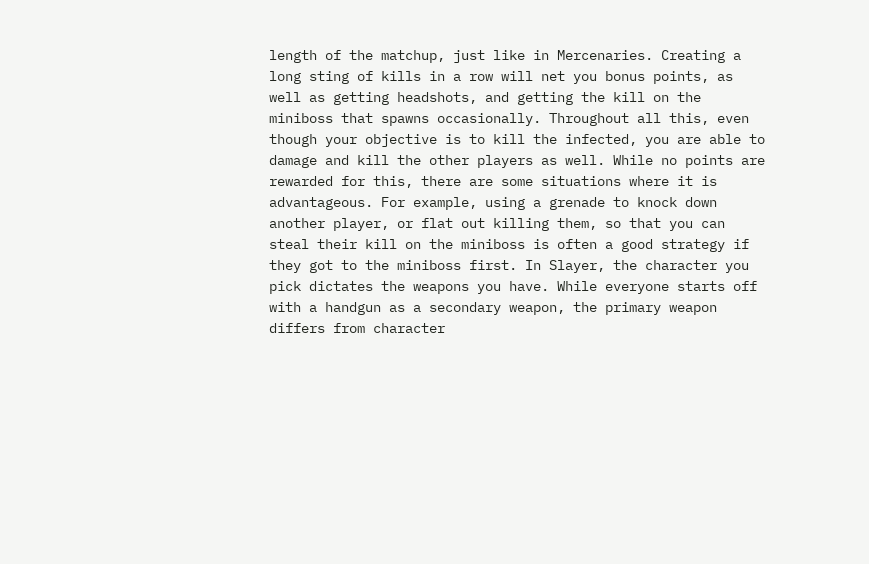length of the matchup, just like in Mercenaries. Creating a long sting of kills in a row will net you bonus points, as well as getting headshots, and getting the kill on the miniboss that spawns occasionally. Throughout all this, even though your objective is to kill the infected, you are able to damage and kill the other players as well. While no points are rewarded for this, there are some situations where it is advantageous. For example, using a grenade to knock down another player, or flat out killing them, so that you can steal their kill on the miniboss is often a good strategy if they got to the miniboss first. In Slayer, the character you pick dictates the weapons you have. While everyone starts off with a handgun as a secondary weapon, the primary weapon differs from character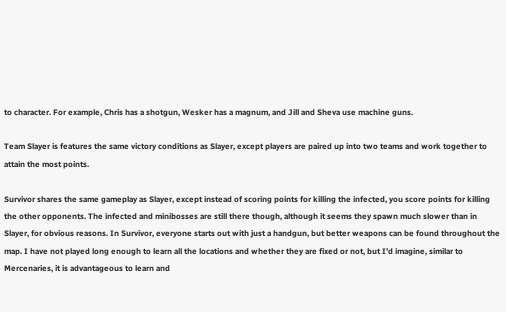to character. For example, Chris has a shotgun, Wesker has a magnum, and Jill and Sheva use machine guns.

Team Slayer is features the same victory conditions as Slayer, except players are paired up into two teams and work together to attain the most points.

Survivor shares the same gameplay as Slayer, except instead of scoring points for killing the infected, you score points for killing the other opponents. The infected and minibosses are still there though, although it seems they spawn much slower than in Slayer, for obvious reasons. In Survivor, everyone starts out with just a handgun, but better weapons can be found throughout the map. I have not played long enough to learn all the locations and whether they are fixed or not, but I’d imagine, similar to Mercenaries, it is advantageous to learn and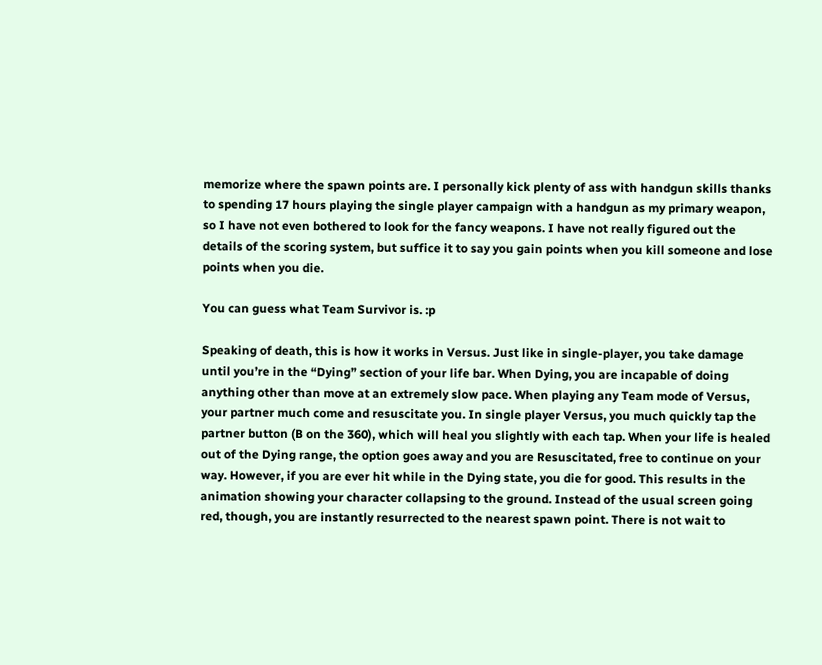memorize where the spawn points are. I personally kick plenty of ass with handgun skills thanks to spending 17 hours playing the single player campaign with a handgun as my primary weapon, so I have not even bothered to look for the fancy weapons. I have not really figured out the details of the scoring system, but suffice it to say you gain points when you kill someone and lose points when you die.

You can guess what Team Survivor is. :p

Speaking of death, this is how it works in Versus. Just like in single-player, you take damage until you’re in the “Dying” section of your life bar. When Dying, you are incapable of doing anything other than move at an extremely slow pace. When playing any Team mode of Versus, your partner much come and resuscitate you. In single player Versus, you much quickly tap the partner button (B on the 360), which will heal you slightly with each tap. When your life is healed out of the Dying range, the option goes away and you are Resuscitated, free to continue on your way. However, if you are ever hit while in the Dying state, you die for good. This results in the animation showing your character collapsing to the ground. Instead of the usual screen going red, though, you are instantly resurrected to the nearest spawn point. There is not wait to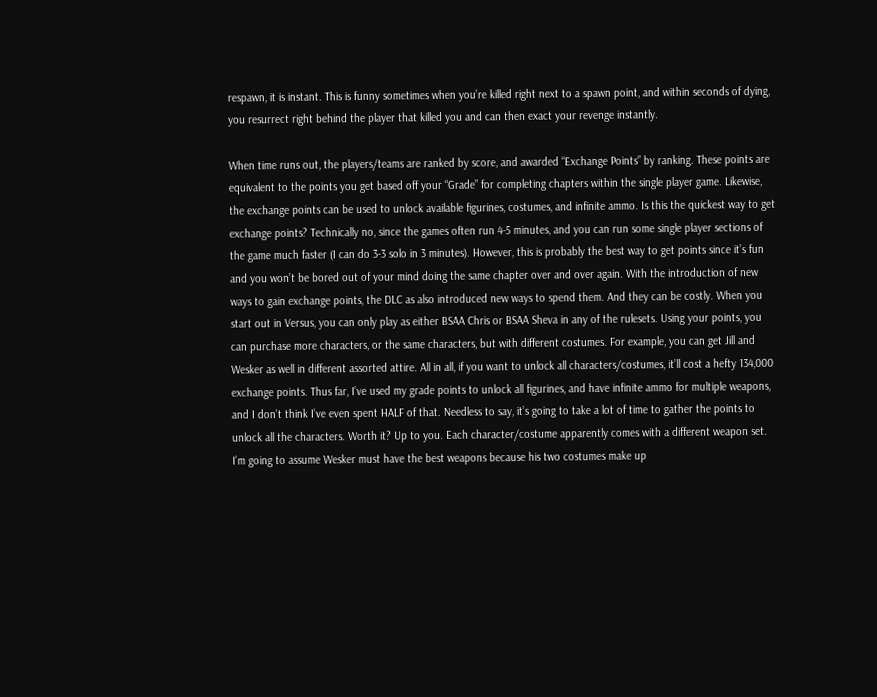respawn, it is instant. This is funny sometimes when you’re killed right next to a spawn point, and within seconds of dying, you resurrect right behind the player that killed you and can then exact your revenge instantly.

When time runs out, the players/teams are ranked by score, and awarded “Exchange Points” by ranking. These points are equivalent to the points you get based off your “Grade” for completing chapters within the single player game. Likewise, the exchange points can be used to unlock available figurines, costumes, and infinite ammo. Is this the quickest way to get exchange points? Technically no, since the games often run 4-5 minutes, and you can run some single player sections of the game much faster (I can do 3-3 solo in 3 minutes). However, this is probably the best way to get points since it’s fun and you won’t be bored out of your mind doing the same chapter over and over again. With the introduction of new ways to gain exchange points, the DLC as also introduced new ways to spend them. And they can be costly. When you start out in Versus, you can only play as either BSAA Chris or BSAA Sheva in any of the rulesets. Using your points, you can purchase more characters, or the same characters, but with different costumes. For example, you can get Jill and Wesker as well in different assorted attire. All in all, if you want to unlock all characters/costumes, it’ll cost a hefty 134,000 exchange points. Thus far, I’ve used my grade points to unlock all figurines, and have infinite ammo for multiple weapons, and I don’t think I’ve even spent HALF of that. Needless to say, it’s going to take a lot of time to gather the points to unlock all the characters. Worth it? Up to you. Each character/costume apparently comes with a different weapon set. I’m going to assume Wesker must have the best weapons because his two costumes make up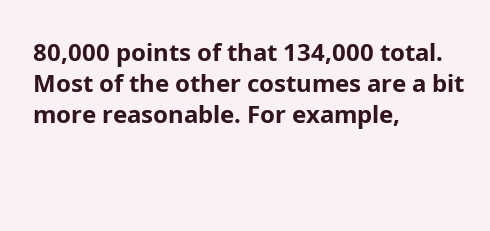80,000 points of that 134,000 total. Most of the other costumes are a bit more reasonable. For example,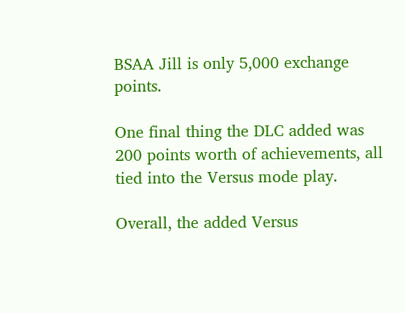BSAA Jill is only 5,000 exchange points.

One final thing the DLC added was 200 points worth of achievements, all tied into the Versus mode play.

Overall, the added Versus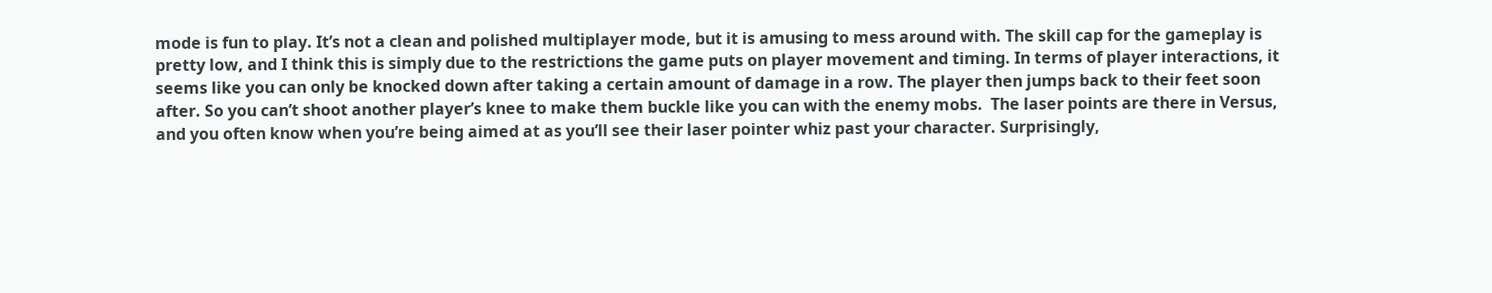mode is fun to play. It’s not a clean and polished multiplayer mode, but it is amusing to mess around with. The skill cap for the gameplay is pretty low, and I think this is simply due to the restrictions the game puts on player movement and timing. In terms of player interactions, it seems like you can only be knocked down after taking a certain amount of damage in a row. The player then jumps back to their feet soon after. So you can’t shoot another player’s knee to make them buckle like you can with the enemy mobs.  The laser points are there in Versus, and you often know when you’re being aimed at as you’ll see their laser pointer whiz past your character. Surprisingly,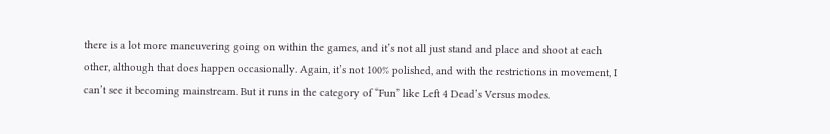there is a lot more maneuvering going on within the games, and it’s not all just stand and place and shoot at each other, although that does happen occasionally. Again, it’s not 100% polished, and with the restrictions in movement, I can’t see it becoming mainstream. But it runs in the category of “Fun” like Left 4 Dead’s Versus modes.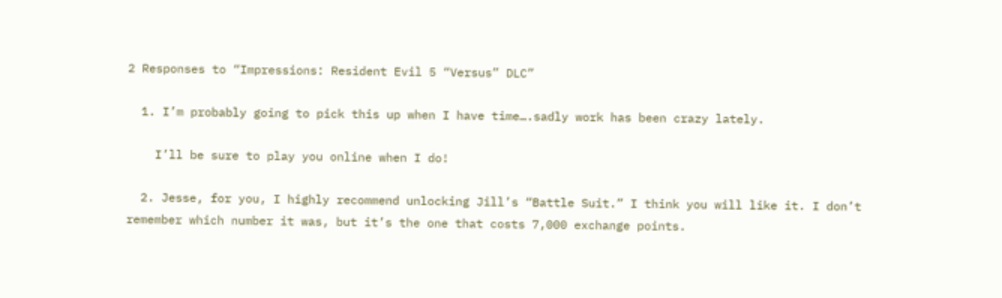2 Responses to “Impressions: Resident Evil 5 “Versus” DLC”

  1. I’m probably going to pick this up when I have time….sadly work has been crazy lately.

    I’ll be sure to play you online when I do!

  2. Jesse, for you, I highly recommend unlocking Jill’s “Battle Suit.” I think you will like it. I don’t remember which number it was, but it’s the one that costs 7,000 exchange points.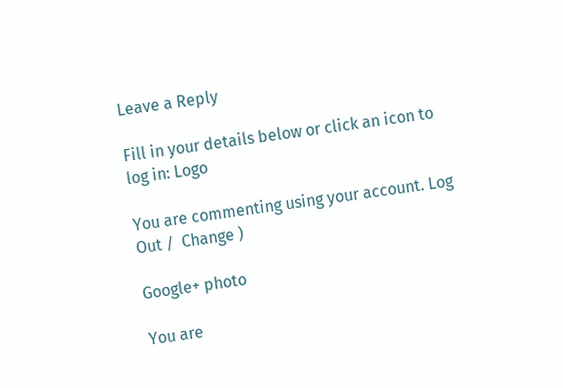Leave a Reply

Fill in your details below or click an icon to log in: Logo

You are commenting using your account. Log Out /  Change )

Google+ photo

You are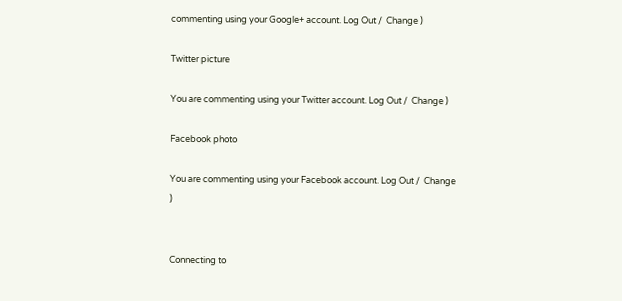commenting using your Google+ account. Log Out /  Change )

Twitter picture

You are commenting using your Twitter account. Log Out /  Change )

Facebook photo

You are commenting using your Facebook account. Log Out /  Change )


Connecting to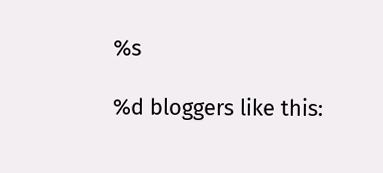%s

%d bloggers like this: